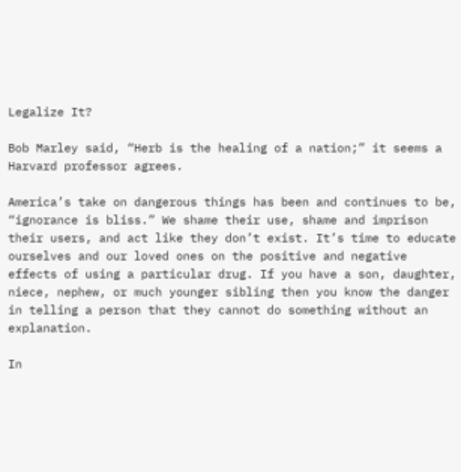Legalize It?

Bob Marley said, “Herb is the healing of a nation;” it seems a Harvard professor agrees.

America’s take on dangerous things has been and continues to be, “ignorance is bliss.” We shame their use, shame and imprison their users, and act like they don’t exist. It’s time to educate ourselves and our loved ones on the positive and negative effects of using a particular drug. If you have a son, daughter, niece, nephew, or much younger sibling then you know the danger in telling a person that they cannot do something without an explanation.

In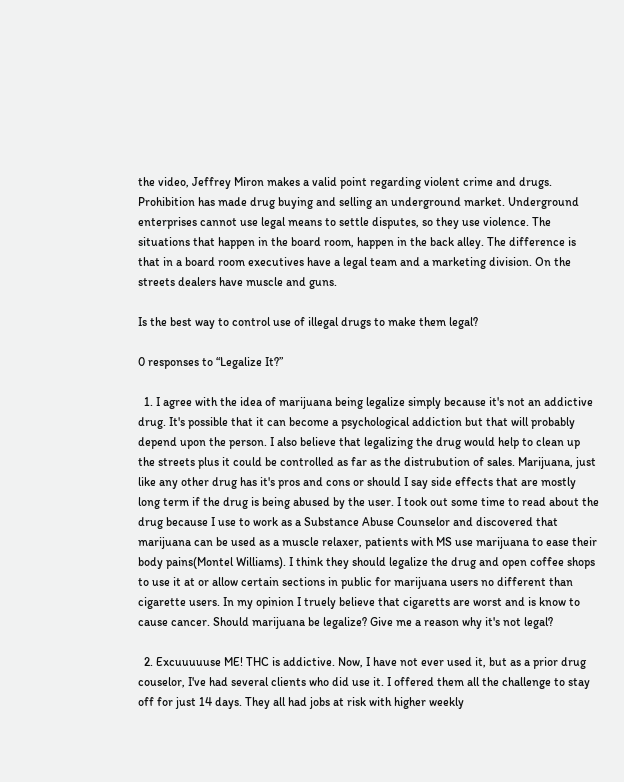the video, Jeffrey Miron makes a valid point regarding violent crime and drugs. Prohibition has made drug buying and selling an underground market. Underground enterprises cannot use legal means to settle disputes, so they use violence. The situations that happen in the board room, happen in the back alley. The difference is that in a board room executives have a legal team and a marketing division. On the streets dealers have muscle and guns.

Is the best way to control use of illegal drugs to make them legal?

0 responses to “Legalize It?”

  1. I agree with the idea of marijuana being legalize simply because it's not an addictive drug. It's possible that it can become a psychological addiction but that will probably depend upon the person. I also believe that legalizing the drug would help to clean up the streets plus it could be controlled as far as the distrubution of sales. Marijuana, just like any other drug has it's pros and cons or should I say side effects that are mostly long term if the drug is being abused by the user. I took out some time to read about the drug because I use to work as a Substance Abuse Counselor and discovered that marijuana can be used as a muscle relaxer, patients with MS use marijuana to ease their body pains(Montel Williams). I think they should legalize the drug and open coffee shops to use it at or allow certain sections in public for marijuana users no different than cigarette users. In my opinion I truely believe that cigaretts are worst and is know to cause cancer. Should marijuana be legalize? Give me a reason why it's not legal?

  2. Excuuuuuse ME! THC is addictive. Now, I have not ever used it, but as a prior drug couselor, I've had several clients who did use it. I offered them all the challenge to stay off for just 14 days. They all had jobs at risk with higher weekly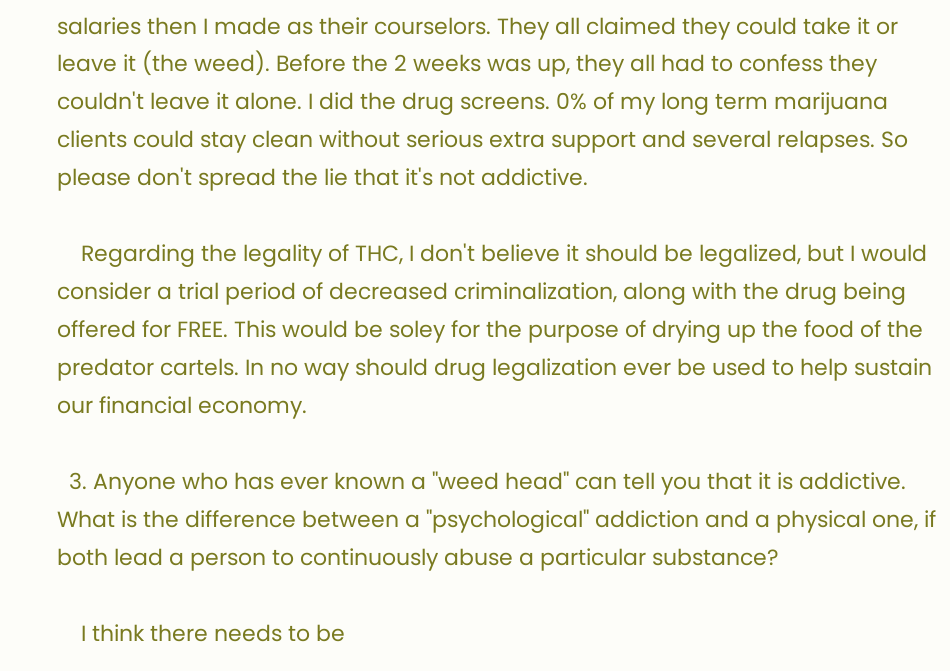salaries then I made as their courselors. They all claimed they could take it or leave it (the weed). Before the 2 weeks was up, they all had to confess they couldn't leave it alone. I did the drug screens. 0% of my long term marijuana clients could stay clean without serious extra support and several relapses. So please don't spread the lie that it's not addictive.

    Regarding the legality of THC, I don't believe it should be legalized, but I would consider a trial period of decreased criminalization, along with the drug being offered for FREE. This would be soley for the purpose of drying up the food of the predator cartels. In no way should drug legalization ever be used to help sustain our financial economy.

  3. Anyone who has ever known a "weed head" can tell you that it is addictive. What is the difference between a "psychological" addiction and a physical one, if both lead a person to continuously abuse a particular substance?

    I think there needs to be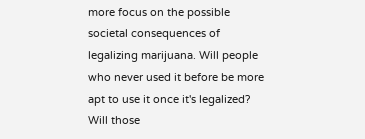more focus on the possible societal consequences of legalizing marijuana. Will people who never used it before be more apt to use it once it's legalized? Will those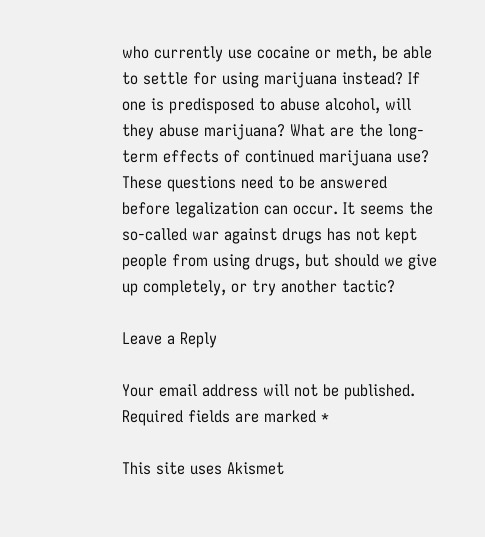who currently use cocaine or meth, be able to settle for using marijuana instead? If one is predisposed to abuse alcohol, will they abuse marijuana? What are the long-term effects of continued marijuana use? These questions need to be answered before legalization can occur. It seems the so-called war against drugs has not kept people from using drugs, but should we give up completely, or try another tactic?

Leave a Reply

Your email address will not be published. Required fields are marked *

This site uses Akismet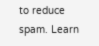to reduce spam. Learn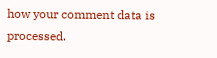how your comment data is processed.